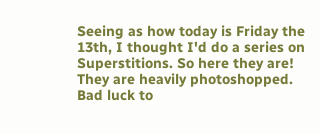Seeing as how today is Friday the 13th, I thought I'd do a series on Superstitions. So here they are! They are heavily photoshopped.
Bad luck to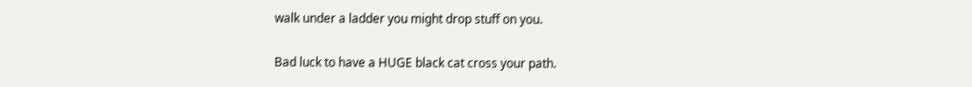walk under a ladder you might drop stuff on you.

Bad luck to have a HUGE black cat cross your path.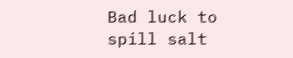Bad luck to spill salt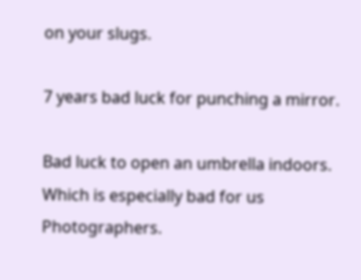on your slugs.

7 years bad luck for punching a mirror.

Bad luck to open an umbrella indoors.
Which is especially bad for us Photographers.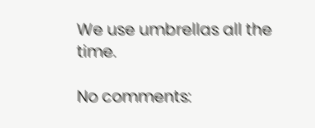We use umbrellas all the time.

No comments: